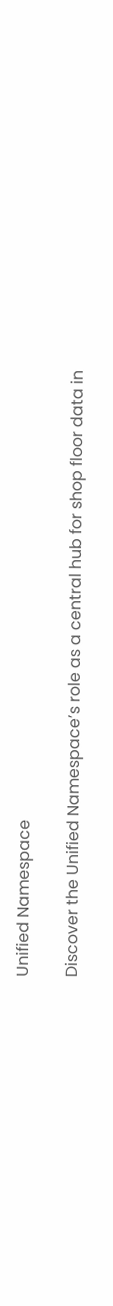Unified Namespace

Discover the Unified Namespace’s role as a central hub for shop floor data in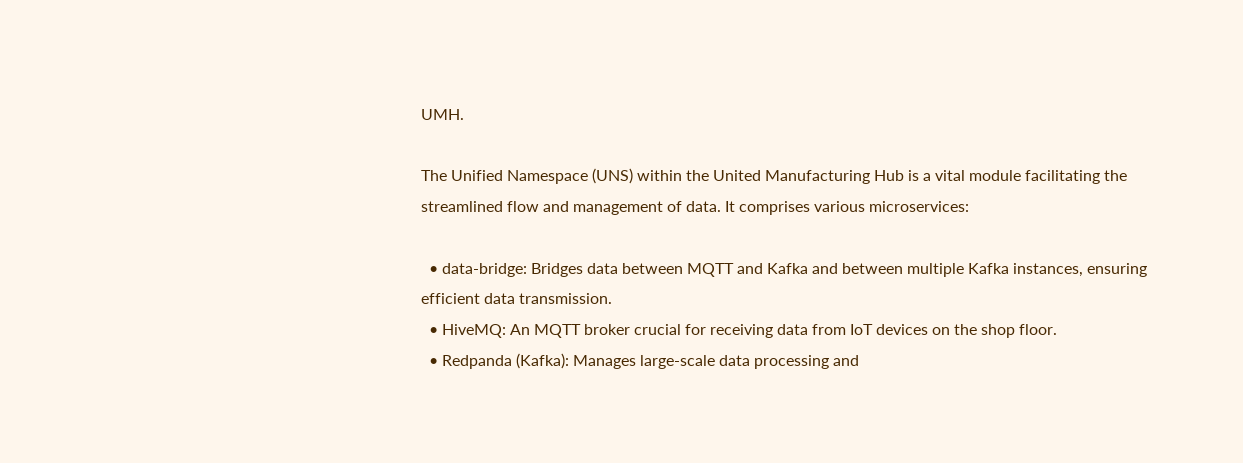UMH.

The Unified Namespace (UNS) within the United Manufacturing Hub is a vital module facilitating the streamlined flow and management of data. It comprises various microservices:

  • data-bridge: Bridges data between MQTT and Kafka and between multiple Kafka instances, ensuring efficient data transmission.
  • HiveMQ: An MQTT broker crucial for receiving data from IoT devices on the shop floor.
  • Redpanda (Kafka): Manages large-scale data processing and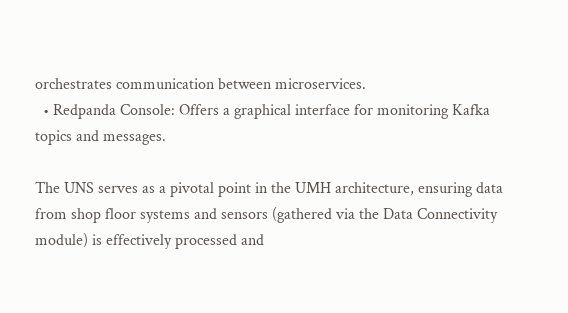orchestrates communication between microservices.
  • Redpanda Console: Offers a graphical interface for monitoring Kafka topics and messages.

The UNS serves as a pivotal point in the UMH architecture, ensuring data from shop floor systems and sensors (gathered via the Data Connectivity module) is effectively processed and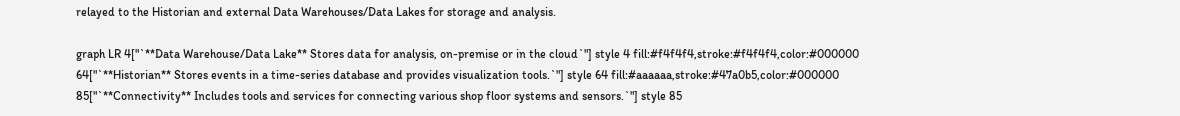relayed to the Historian and external Data Warehouses/Data Lakes for storage and analysis.

graph LR 4["`**Data Warehouse/Data Lake** Stores data for analysis, on-premise or in the cloud`"] style 4 fill:#f4f4f4,stroke:#f4f4f4,color:#000000 64["`**Historian** Stores events in a time-series database and provides visualization tools.`"] style 64 fill:#aaaaaa,stroke:#47a0b5,color:#000000 85["`**Connectivity** Includes tools and services for connecting various shop floor systems and sensors.`"] style 85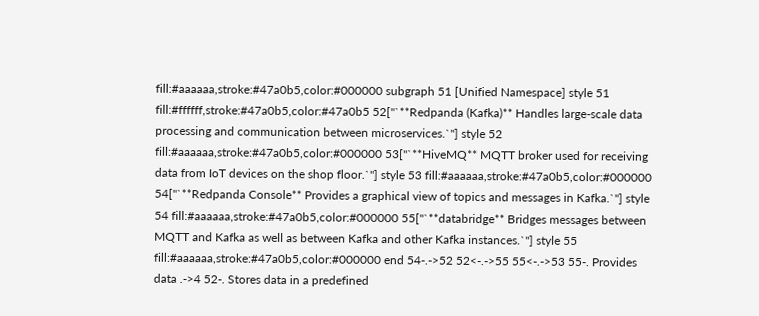fill:#aaaaaa,stroke:#47a0b5,color:#000000 subgraph 51 [Unified Namespace] style 51 fill:#ffffff,stroke:#47a0b5,color:#47a0b5 52["`**Redpanda (Kafka)** Handles large-scale data processing and communication between microservices.`"] style 52 fill:#aaaaaa,stroke:#47a0b5,color:#000000 53["`**HiveMQ** MQTT broker used for receiving data from IoT devices on the shop floor.`"] style 53 fill:#aaaaaa,stroke:#47a0b5,color:#000000 54["`**Redpanda Console** Provides a graphical view of topics and messages in Kafka.`"] style 54 fill:#aaaaaa,stroke:#47a0b5,color:#000000 55["`**databridge** Bridges messages between MQTT and Kafka as well as between Kafka and other Kafka instances.`"] style 55 fill:#aaaaaa,stroke:#47a0b5,color:#000000 end 54-.->52 52<-.->55 55<-.->53 55-. Provides data .->4 52-. Stores data in a predefined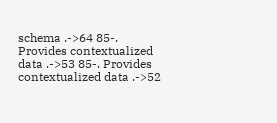schema .->64 85-. Provides contextualized data .->53 85-. Provides contextualized data .->52